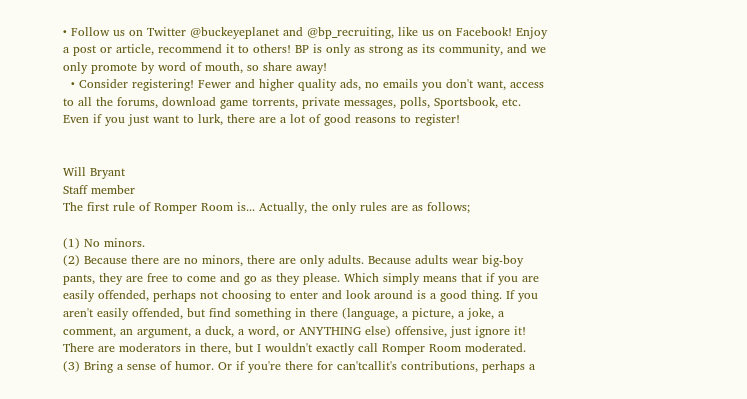• Follow us on Twitter @buckeyeplanet and @bp_recruiting, like us on Facebook! Enjoy a post or article, recommend it to others! BP is only as strong as its community, and we only promote by word of mouth, so share away!
  • Consider registering! Fewer and higher quality ads, no emails you don't want, access to all the forums, download game torrents, private messages, polls, Sportsbook, etc. Even if you just want to lurk, there are a lot of good reasons to register!


Will Bryant
Staff member
The first rule of Romper Room is... Actually, the only rules are as follows;

(1) No minors.
(2) Because there are no minors, there are only adults. Because adults wear big-boy pants, they are free to come and go as they please. Which simply means that if you are easily offended, perhaps not choosing to enter and look around is a good thing. If you aren't easily offended, but find something in there (language, a picture, a joke, a comment, an argument, a duck, a word, or ANYTHING else) offensive, just ignore it! There are moderators in there, but I wouldn't exactly call Romper Room moderated.
(3) Bring a sense of humor. Or if you're there for can'tcallit's contributions, perhaps a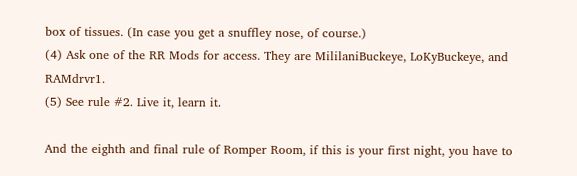box of tissues. (In case you get a snuffley nose, of course.)
(4) Ask one of the RR Mods for access. They are MililaniBuckeye, LoKyBuckeye, and RAMdrvr1.
(5) See rule #2. Live it, learn it.

And the eighth and final rule of Romper Room, if this is your first night, you have to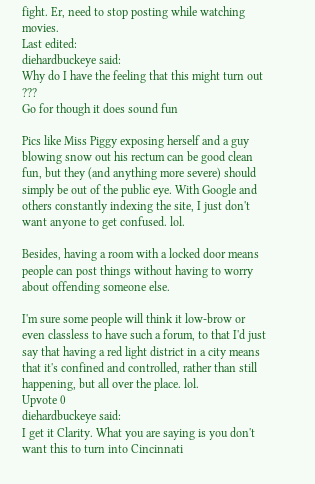fight. Er, need to stop posting while watching movies.
Last edited:
diehardbuckeye said:
Why do I have the feeling that this might turn out ???
Go for though it does sound fun

Pics like Miss Piggy exposing herself and a guy blowing snow out his rectum can be good clean fun, but they (and anything more severe) should simply be out of the public eye. With Google and others constantly indexing the site, I just don't want anyone to get confused. lol.

Besides, having a room with a locked door means people can post things without having to worry about offending someone else.

I'm sure some people will think it low-brow or even classless to have such a forum, to that I'd just say that having a red light district in a city means that it's confined and controlled, rather than still happening, but all over the place. lol.
Upvote 0
diehardbuckeye said:
I get it Clarity. What you are saying is you don't want this to turn into Cincinnati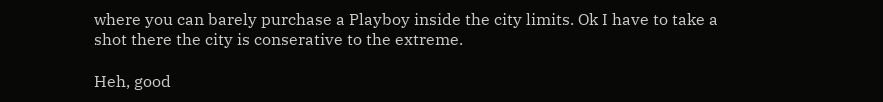where you can barely purchase a Playboy inside the city limits. Ok I have to take a shot there the city is conserative to the extreme.

Heh, good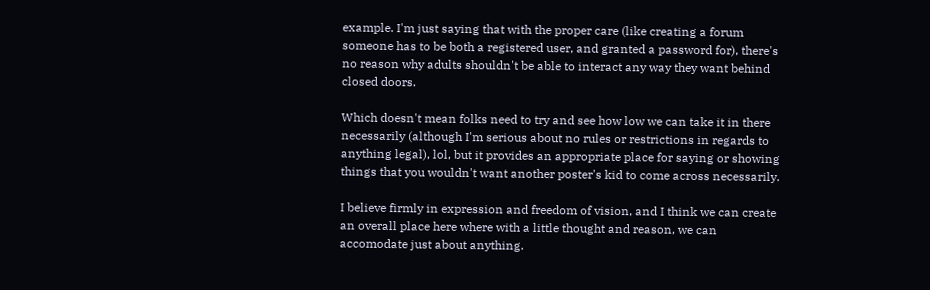example. I'm just saying that with the proper care (like creating a forum someone has to be both a registered user, and granted a password for), there's no reason why adults shouldn't be able to interact any way they want behind closed doors.

Which doesn't mean folks need to try and see how low we can take it in there necessarily (although I'm serious about no rules or restrictions in regards to anything legal), lol, but it provides an appropriate place for saying or showing things that you wouldn't want another poster's kid to come across necessarily.

I believe firmly in expression and freedom of vision, and I think we can create an overall place here where with a little thought and reason, we can accomodate just about anything.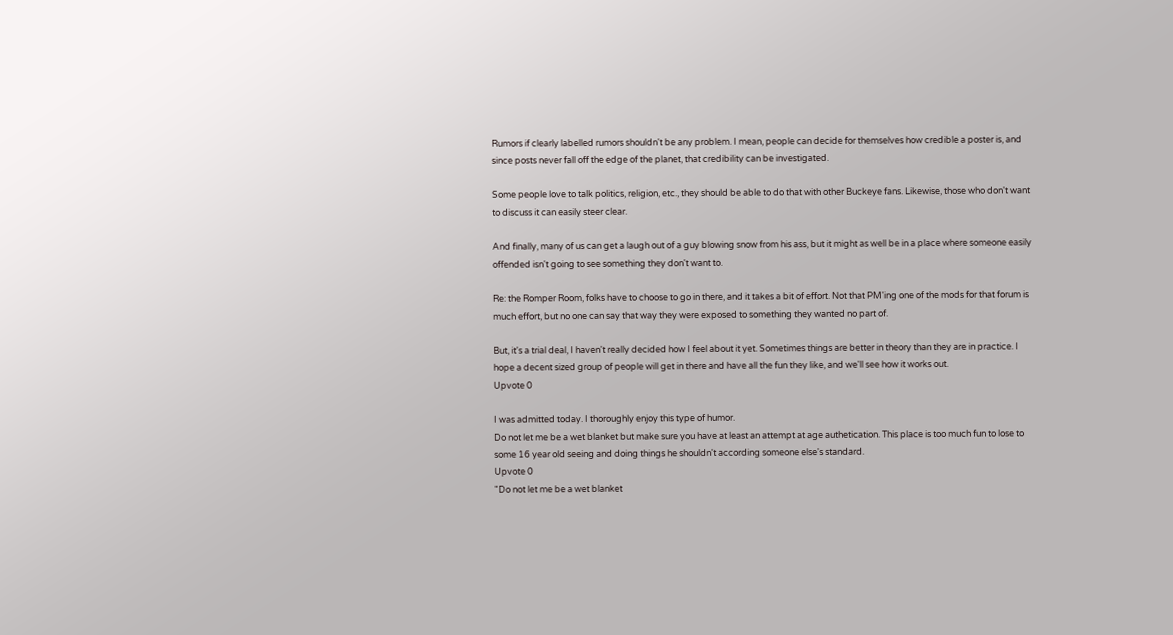Rumors if clearly labelled rumors shouldn't be any problem. I mean, people can decide for themselves how credible a poster is, and since posts never fall off the edge of the planet, that credibility can be investigated.

Some people love to talk politics, religion, etc., they should be able to do that with other Buckeye fans. Likewise, those who don't want to discuss it can easily steer clear.

And finally, many of us can get a laugh out of a guy blowing snow from his ass, but it might as well be in a place where someone easily offended isn't going to see something they don't want to.

Re: the Romper Room, folks have to choose to go in there, and it takes a bit of effort. Not that PM'ing one of the mods for that forum is much effort, but no one can say that way they were exposed to something they wanted no part of.

But, it's a trial deal, I haven't really decided how I feel about it yet. Sometimes things are better in theory than they are in practice. I hope a decent sized group of people will get in there and have all the fun they like, and we'll see how it works out.
Upvote 0

I was admitted today. I thoroughly enjoy this type of humor.
Do not let me be a wet blanket but make sure you have at least an attempt at age authetication. This place is too much fun to lose to some 16 year old seeing and doing things he shouldn't according someone else's standard.
Upvote 0
"Do not let me be a wet blanket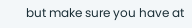but make sure you have at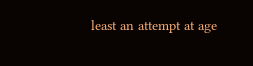least an attempt at age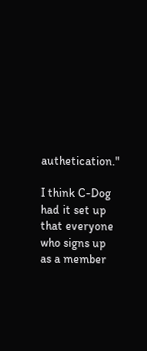authetication."

I think C-Dog had it set up that everyone who signs up as a member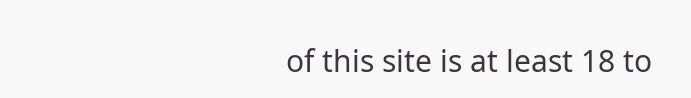of this site is at least 18 to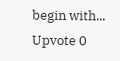begin with...
Upvote 0